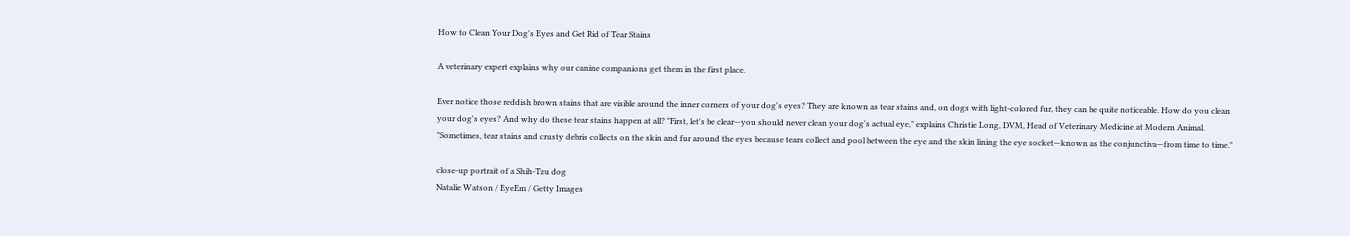How to Clean Your Dog's Eyes and Get Rid of Tear Stains

A veterinary expert explains why our canine companions get them in the first place.

Ever notice those reddish brown stains that are visible around the inner corners of your dog's eyes? They are known as tear stains and, on dogs with light-colored fur, they can be quite noticeable. How do you clean your dog's eyes? And why do these tear stains happen at all? "First, let's be clear—you should never clean your dog's actual eye," explains Christie Long, DVM, Head of Veterinary Medicine at Modern Animal. "Sometimes, tear stains and crusty debris collects on the skin and fur around the eyes because tears collect and pool between the eye and the skin lining the eye socket—known as the conjunctiva—from time to time."

close-up portrait of a Shih-Tzu dog
Natalie Watson / EyeEm / Getty Images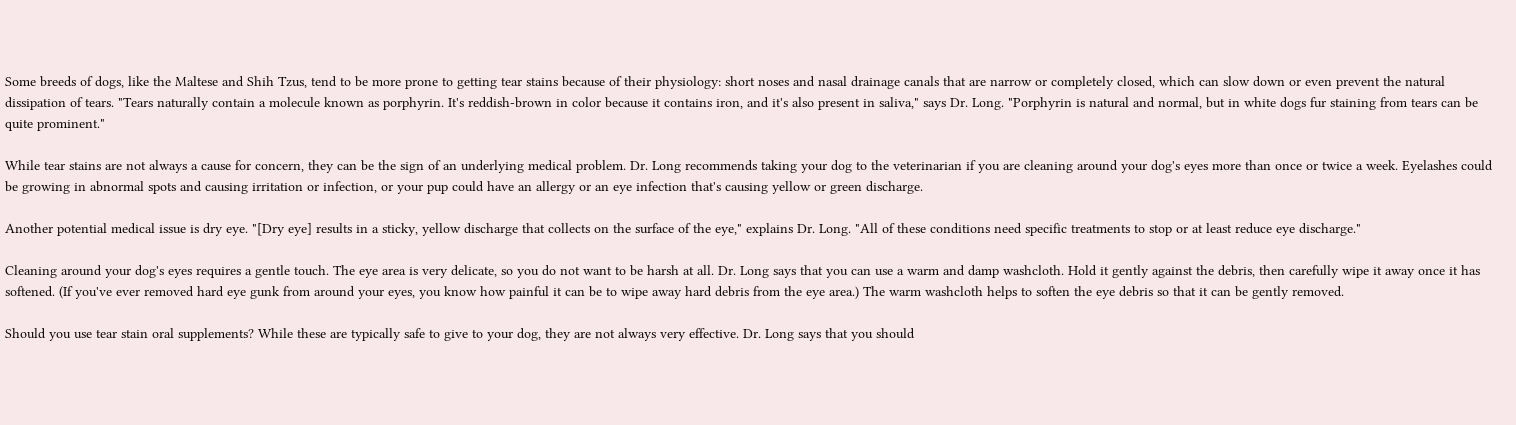Some breeds of dogs, like the Maltese and Shih Tzus, tend to be more prone to getting tear stains because of their physiology: short noses and nasal drainage canals that are narrow or completely closed, which can slow down or even prevent the natural dissipation of tears. "Tears naturally contain a molecule known as porphyrin. It's reddish-brown in color because it contains iron, and it's also present in saliva," says Dr. Long. "Porphyrin is natural and normal, but in white dogs fur staining from tears can be quite prominent."

While tear stains are not always a cause for concern, they can be the sign of an underlying medical problem. Dr. Long recommends taking your dog to the veterinarian if you are cleaning around your dog's eyes more than once or twice a week. Eyelashes could be growing in abnormal spots and causing irritation or infection, or your pup could have an allergy or an eye infection that's causing yellow or green discharge.

Another potential medical issue is dry eye. "[Dry eye] results in a sticky, yellow discharge that collects on the surface of the eye," explains Dr. Long. "All of these conditions need specific treatments to stop or at least reduce eye discharge."

Cleaning around your dog's eyes requires a gentle touch. The eye area is very delicate, so you do not want to be harsh at all. Dr. Long says that you can use a warm and damp washcloth. Hold it gently against the debris, then carefully wipe it away once it has softened. (If you've ever removed hard eye gunk from around your eyes, you know how painful it can be to wipe away hard debris from the eye area.) The warm washcloth helps to soften the eye debris so that it can be gently removed.

Should you use tear stain oral supplements? While these are typically safe to give to your dog, they are not always very effective. Dr. Long says that you should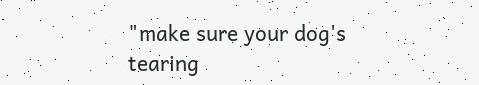"make sure your dog's tearing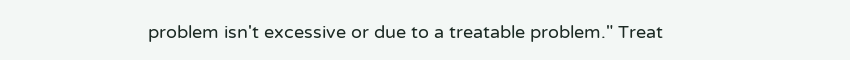problem isn't excessive or due to a treatable problem." Treat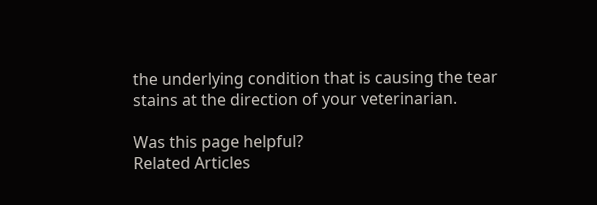the underlying condition that is causing the tear stains at the direction of your veterinarian.

Was this page helpful?
Related Articles